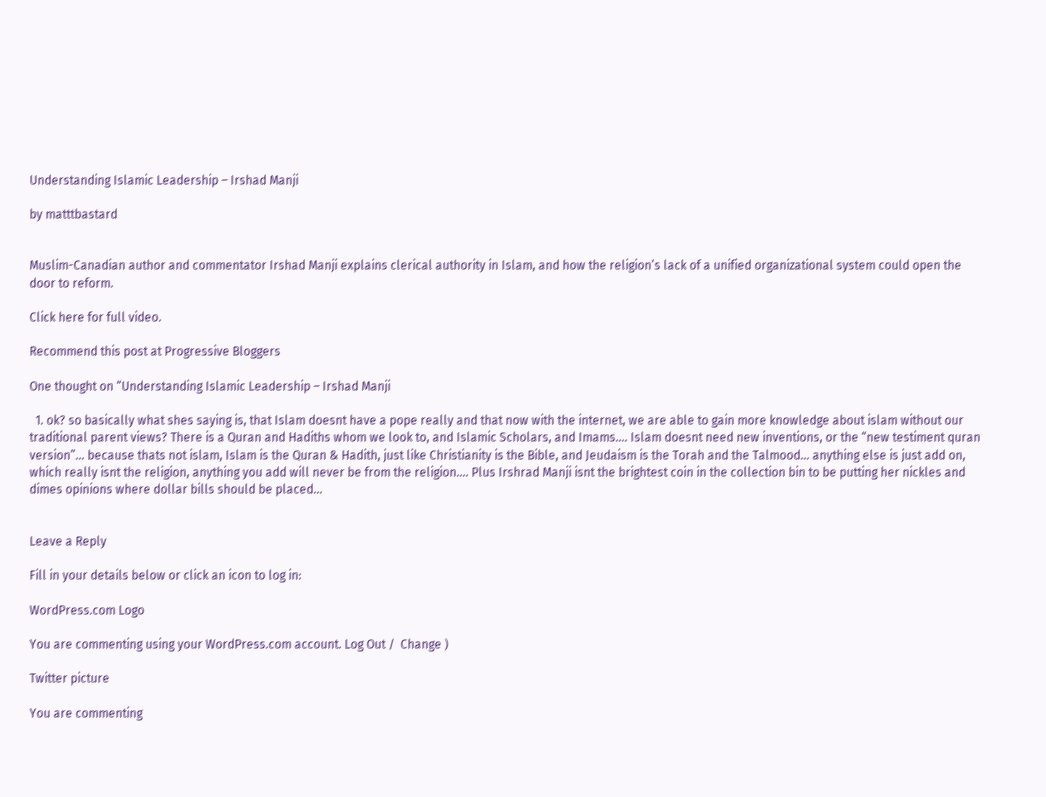Understanding Islamic Leadership – Irshad Manji

by matttbastard


Muslim-Canadian author and commentator Irshad Manji explains clerical authority in Islam, and how the religion’s lack of a unified organizational system could open the door to reform.

Click here for full video.

Recommend this post at Progressive Bloggers

One thought on “Understanding Islamic Leadership – Irshad Manji

  1. ok? so basically what shes saying is, that Islam doesnt have a pope really and that now with the internet, we are able to gain more knowledge about islam without our traditional parent views? There is a Quran and Hadiths whom we look to, and Islamic Scholars, and Imams…. Islam doesnt need new inventions, or the “new testiment quran version”… because thats not islam, Islam is the Quran & Hadith, just like Christianity is the Bible, and Jeudaism is the Torah and the Talmood… anything else is just add on, which really isnt the religion, anything you add will never be from the religion…. Plus Irshrad Manji isnt the brightest coin in the collection bin to be putting her nickles and dimes opinions where dollar bills should be placed…


Leave a Reply

Fill in your details below or click an icon to log in:

WordPress.com Logo

You are commenting using your WordPress.com account. Log Out /  Change )

Twitter picture

You are commenting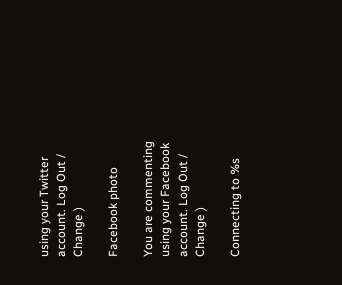using your Twitter account. Log Out /  Change )

Facebook photo

You are commenting using your Facebook account. Log Out /  Change )

Connecting to %s